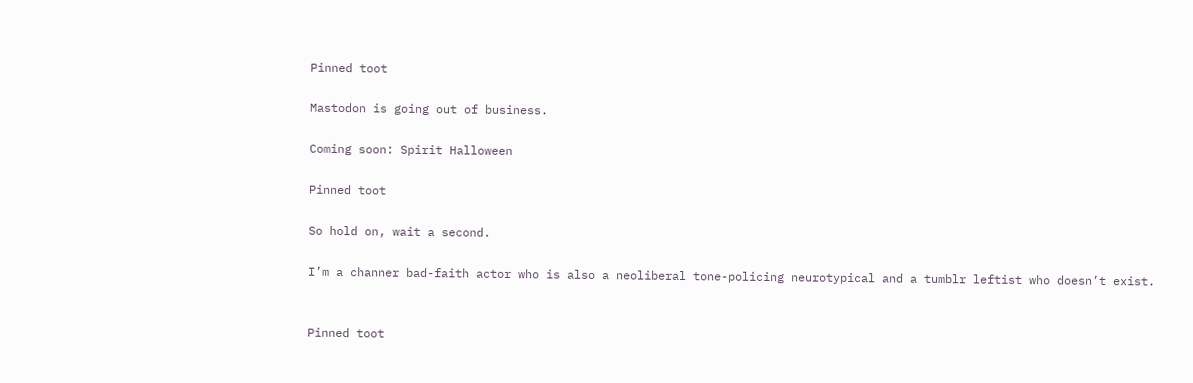Pinned toot

Mastodon is going out of business.

Coming soon: Spirit Halloween

Pinned toot

So hold on, wait a second.

I’m a channer bad-faith actor who is also a neoliberal tone-policing neurotypical and a tumblr leftist who doesn’t exist.


Pinned toot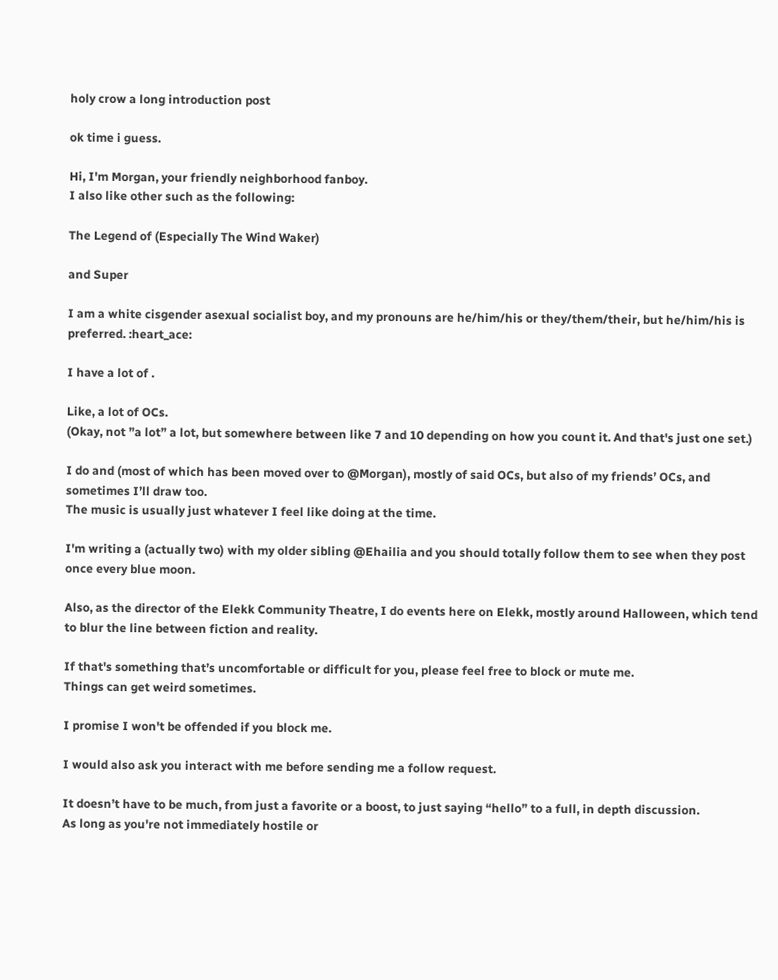holy crow a long introduction post

ok time i guess.

Hi, I'm Morgan, your friendly neighborhood fanboy.
I also like other such as the following:

The Legend of (Especially The Wind Waker)

and Super

I am a white cisgender asexual socialist boy, and my pronouns are he/him/his or they/them/their, but he/him/his is preferred. :heart_ace:

I have a lot of .

Like, a lot of OCs.
(Okay, not ”a lot” a lot, but somewhere between like 7 and 10 depending on how you count it. And that's just one set.)

I do and (most of which has been moved over to @Morgan), mostly of said OCs, but also of my friends’ OCs, and sometimes I’ll draw too.
The music is usually just whatever I feel like doing at the time.

I'm writing a (actually two) with my older sibling @Ehailia and you should totally follow them to see when they post once every blue moon.

Also, as the director of the Elekk Community Theatre, I do events here on Elekk, mostly around Halloween, which tend to blur the line between fiction and reality.

If that's something that’s uncomfortable or difficult for you, please feel free to block or mute me.
Things can get weird sometimes.

I promise I won't be offended if you block me.

I would also ask you interact with me before sending me a follow request.

It doesn’t have to be much, from just a favorite or a boost, to just saying “hello” to a full, in depth discussion.
As long as you're not immediately hostile or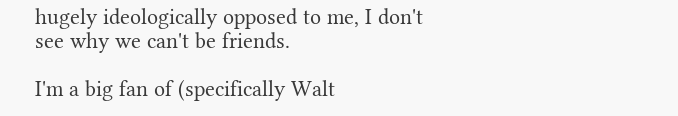hugely ideologically opposed to me, I don't see why we can't be friends.

I'm a big fan of (specifically Walt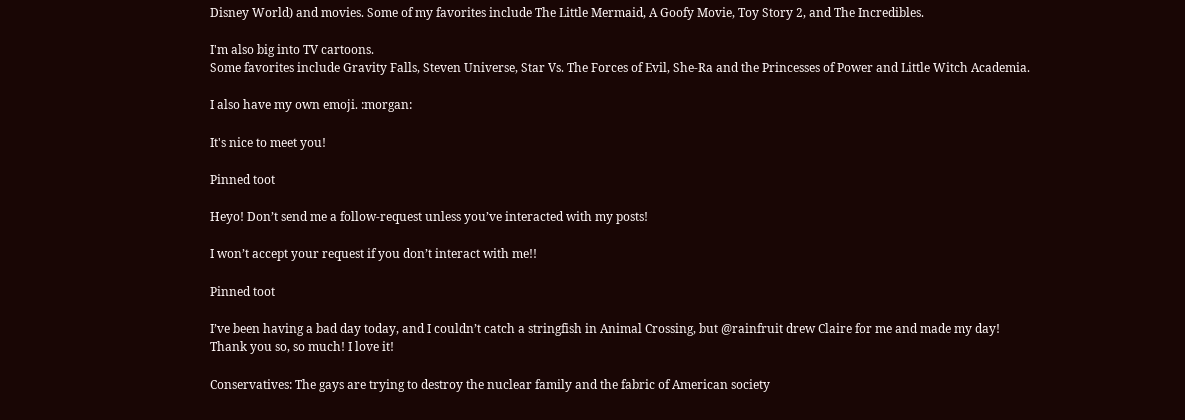Disney World) and movies. Some of my favorites include The Little Mermaid, A Goofy Movie, Toy Story 2, and The Incredibles.

I'm also big into TV cartoons.
Some favorites include Gravity Falls, Steven Universe, Star Vs. The Forces of Evil, She-Ra and the Princesses of Power and Little Witch Academia.

I also have my own emoji. :morgan:

It's nice to meet you!

Pinned toot

Heyo! Don’t send me a follow-request unless you’ve interacted with my posts!

I won’t accept your request if you don’t interact with me!!

Pinned toot

I’ve been having a bad day today, and I couldn’t catch a stringfish in Animal Crossing, but @rainfruit drew Claire for me and made my day!
Thank you so, so much! I love it!

Conservatives: The gays are trying to destroy the nuclear family and the fabric of American society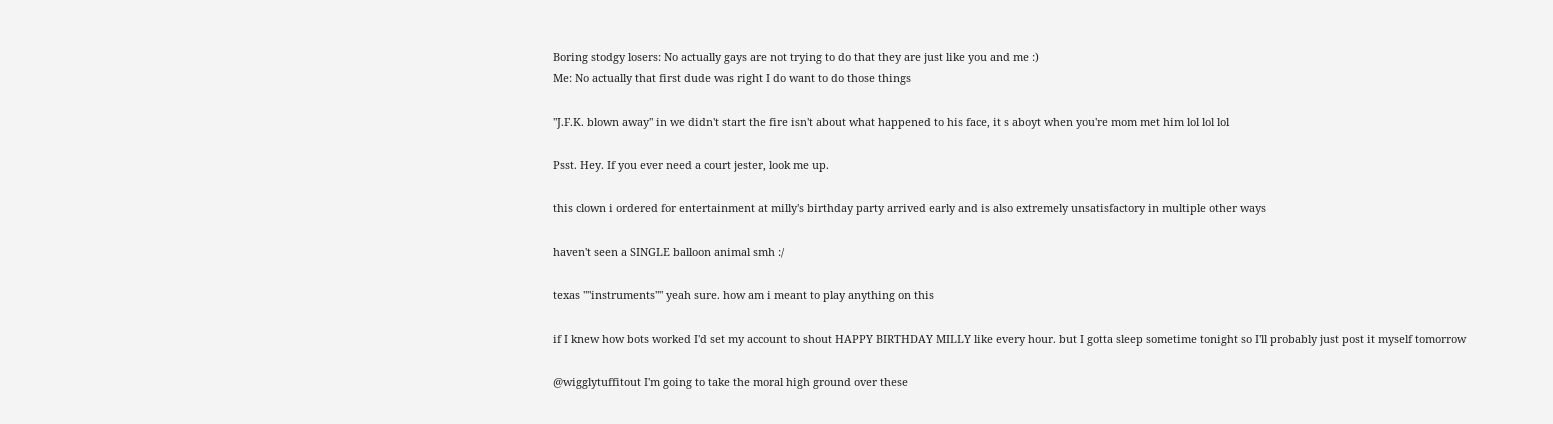Boring stodgy losers: No actually gays are not trying to do that they are just like you and me :)
Me: No actually that first dude was right I do want to do those things

"J.F.K. blown away" in we didn't start the fire isn't about what happened to his face, it s aboyt when you're mom met him lol lol lol

Psst. Hey. If you ever need a court jester, look me up.

this clown i ordered for entertainment at milly's birthday party arrived early and is also extremely unsatisfactory in multiple other ways

haven't seen a SINGLE balloon animal smh :/

texas ""instruments"" yeah sure. how am i meant to play anything on this

if I knew how bots worked I'd set my account to shout HAPPY BIRTHDAY MILLY like every hour. but I gotta sleep sometime tonight so I'll probably just post it myself tomorrow

@wigglytuffitout I'm going to take the moral high ground over these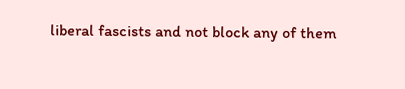liberal fascists and not block any of them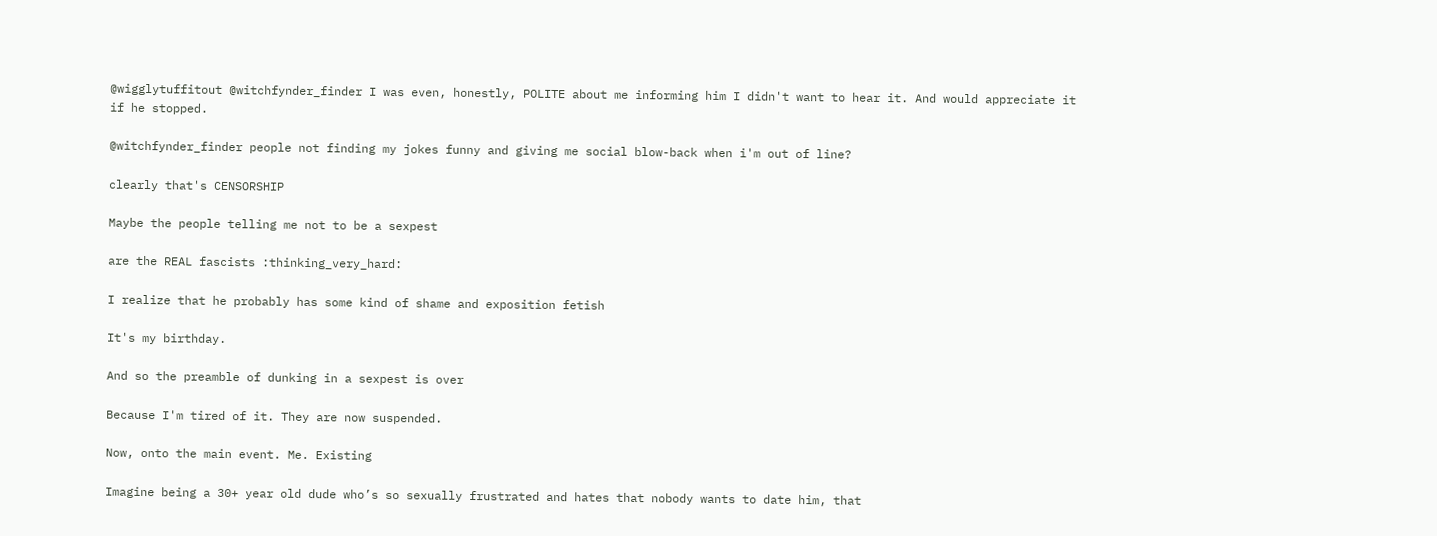@wigglytuffitout @witchfynder_finder I was even, honestly, POLITE about me informing him I didn't want to hear it. And would appreciate it if he stopped.

@witchfynder_finder people not finding my jokes funny and giving me social blow-back when i'm out of line?

clearly that's CENSORSHIP

Maybe the people telling me not to be a sexpest

are the REAL fascists :thinking_very_hard:

I realize that he probably has some kind of shame and exposition fetish

It's my birthday.

And so the preamble of dunking in a sexpest is over

Because I'm tired of it. They are now suspended.

Now, onto the main event. Me. Existing

Imagine being a 30+ year old dude who’s so sexually frustrated and hates that nobody wants to date him, that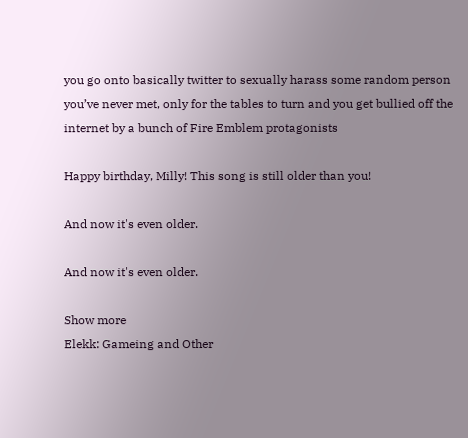you go onto basically twitter to sexually harass some random person you’ve never met, only for the tables to turn and you get bullied off the internet by a bunch of Fire Emblem protagonists

Happy birthday, Milly! This song is still older than you!

And now it's even older.

And now it's even older.

Show more
Elekk: Gameing and Other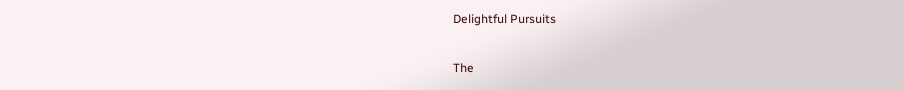Delightful Pursuits

The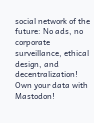social network of the future: No ads, no corporate surveillance, ethical design, and decentralization! Own your data with Mastodon!